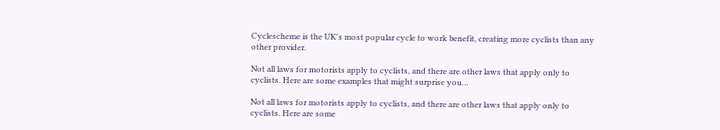Cyclescheme is the UK's most popular cycle to work benefit, creating more cyclists than any other provider.

Not all laws for motorists apply to cyclists, and there are other laws that apply only to cyclists. Here are some examples that might surprise you…

Not all laws for motorists apply to cyclists, and there are other laws that apply only to cyclists. Here are some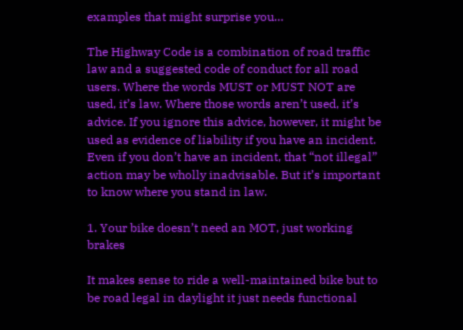examples that might surprise you…

The Highway Code is a combination of road traffic law and a suggested code of conduct for all road users. Where the words MUST or MUST NOT are used, it’s law. Where those words aren’t used, it’s advice. If you ignore this advice, however, it might be used as evidence of liability if you have an incident. Even if you don’t have an incident, that “not illegal” action may be wholly inadvisable. But it’s important to know where you stand in law.

1. Your bike doesn’t need an MOT, just working brakes

It makes sense to ride a well-maintained bike but to be road legal in daylight it just needs functional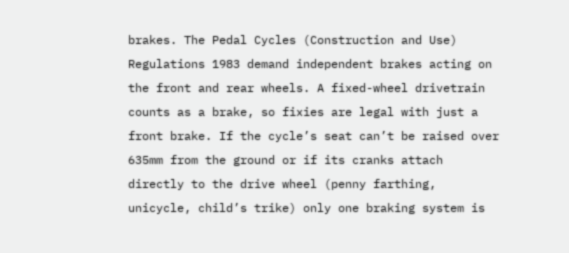brakes. The Pedal Cycles (Construction and Use) Regulations 1983 demand independent brakes acting on the front and rear wheels. A fixed-wheel drivetrain counts as a brake, so fixies are legal with just a front brake. If the cycle’s seat can’t be raised over 635mm from the ground or if its cranks attach directly to the drive wheel (penny farthing, unicycle, child’s trike) only one braking system is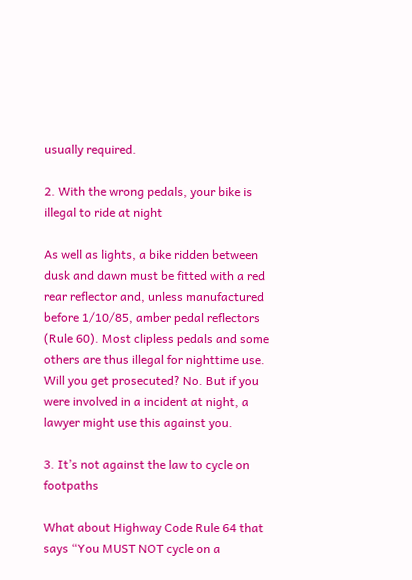usually required.

2. With the wrong pedals, your bike is illegal to ride at night

As well as lights, a bike ridden between dusk and dawn must be fitted with a red rear reflector and, unless manufactured before 1/10/85, amber pedal reflectors (Rule 60). Most clipless pedals and some others are thus illegal for nighttime use. Will you get prosecuted? No. But if you were involved in a incident at night, a lawyer might use this against you.

3. It’s not against the law to cycle on footpaths

What about Highway Code Rule 64 that says “You MUST NOT cycle on a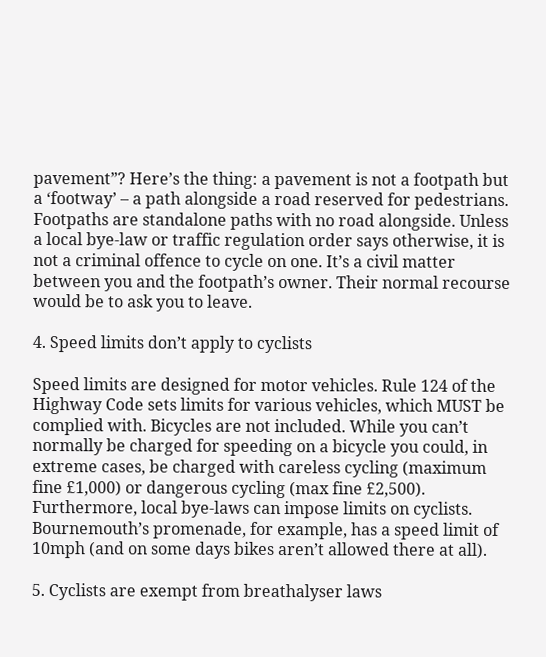pavement”? Here’s the thing: a pavement is not a footpath but a ‘footway’ – a path alongside a road reserved for pedestrians. Footpaths are standalone paths with no road alongside. Unless a local bye-law or traffic regulation order says otherwise, it is not a criminal offence to cycle on one. It’s a civil matter between you and the footpath’s owner. Their normal recourse would be to ask you to leave.

4. Speed limits don’t apply to cyclists

Speed limits are designed for motor vehicles. Rule 124 of the Highway Code sets limits for various vehicles, which MUST be complied with. Bicycles are not included. While you can’t normally be charged for speeding on a bicycle you could, in extreme cases, be charged with careless cycling (maximum fine £1,000) or dangerous cycling (max fine £2,500). Furthermore, local bye-laws can impose limits on cyclists. Bournemouth’s promenade, for example, has a speed limit of 10mph (and on some days bikes aren’t allowed there at all).

5. Cyclists are exempt from breathalyser laws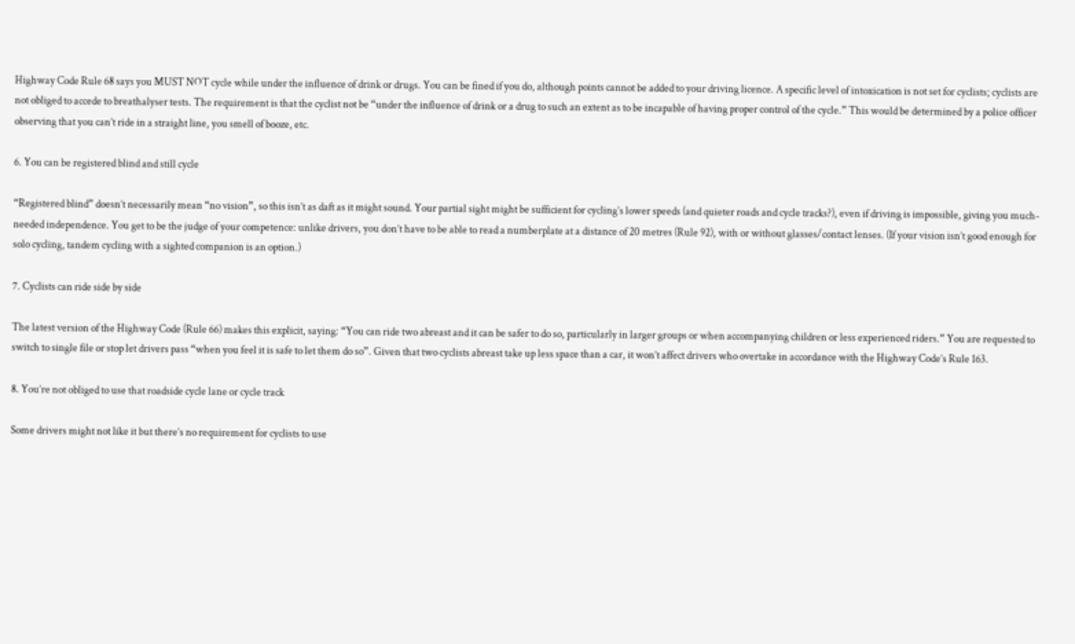Highway Code Rule 68 says you MUST NOT cycle while under the influence of drink or drugs. You can be fined if you do, although points cannot be added to your driving licence. A specific level of intoxication is not set for cyclists; cyclists are not obliged to accede to breathalyser tests. The requirement is that the cyclist not be “under the influence of drink or a drug to such an extent as to be incapable of having proper control of the cycle.” This would be determined by a police officer observing that you can’t ride in a straight line, you smell of booze, etc.

6. You can be registered blind and still cycle

“Registered blind” doesn’t necessarily mean “no vision”, so this isn’t as daft as it might sound. Your partial sight might be sufficient for cycling’s lower speeds (and quieter roads and cycle tracks?), even if driving is impossible, giving you much-needed independence. You get to be the judge of your competence: unlike drivers, you don’t have to be able to read a numberplate at a distance of 20 metres (Rule 92), with or without glasses/contact lenses. (If your vision isn’t good enough for solo cycling, tandem cycling with a sighted companion is an option.)

7. Cyclists can ride side by side

The latest version of the Highway Code (Rule 66) makes this explicit, saying: “You can ride two abreast and it can be safer to do so, particularly in larger groups or when accompanying children or less experienced riders.” You are requested to switch to single file or stop let drivers pass “when you feel it is safe to let them do so”. Given that two cyclists abreast take up less space than a car, it won’t affect drivers who overtake in accordance with the Highway Code’s Rule 163.

8. You’re not obliged to use that roadside cycle lane or cycle track

Some drivers might not like it but there’s no requirement for cyclists to use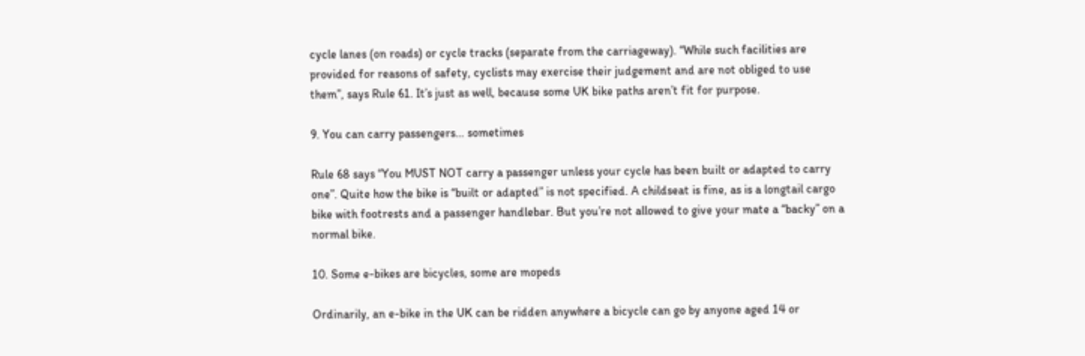cycle lanes (on roads) or cycle tracks (separate from the carriageway). “While such facilities are provided for reasons of safety, cyclists may exercise their judgement and are not obliged to use them”, says Rule 61. It’s just as well, because some UK bike paths aren’t fit for purpose.

9. You can carry passengers… sometimes

Rule 68 says “You MUST NOT carry a passenger unless your cycle has been built or adapted to carry one”. Quite how the bike is “built or adapted” is not specified. A childseat is fine, as is a longtail cargo bike with footrests and a passenger handlebar. But you’re not allowed to give your mate a “backy” on a normal bike.

10. Some e-bikes are bicycles, some are mopeds

Ordinarily, an e-bike in the UK can be ridden anywhere a bicycle can go by anyone aged 14 or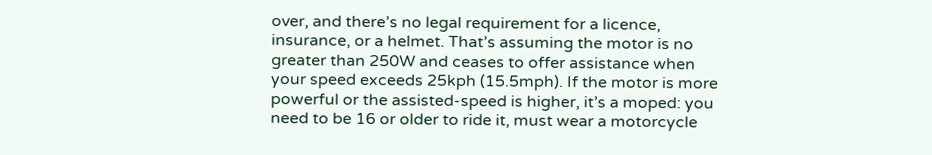over, and there’s no legal requirement for a licence, insurance, or a helmet. That’s assuming the motor is no greater than 250W and ceases to offer assistance when your speed exceeds 25kph (15.5mph). If the motor is more powerful or the assisted-speed is higher, it’s a moped: you need to be 16 or older to ride it, must wear a motorcycle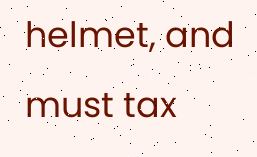helmet, and must tax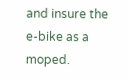and insure the e-bike as a moped.